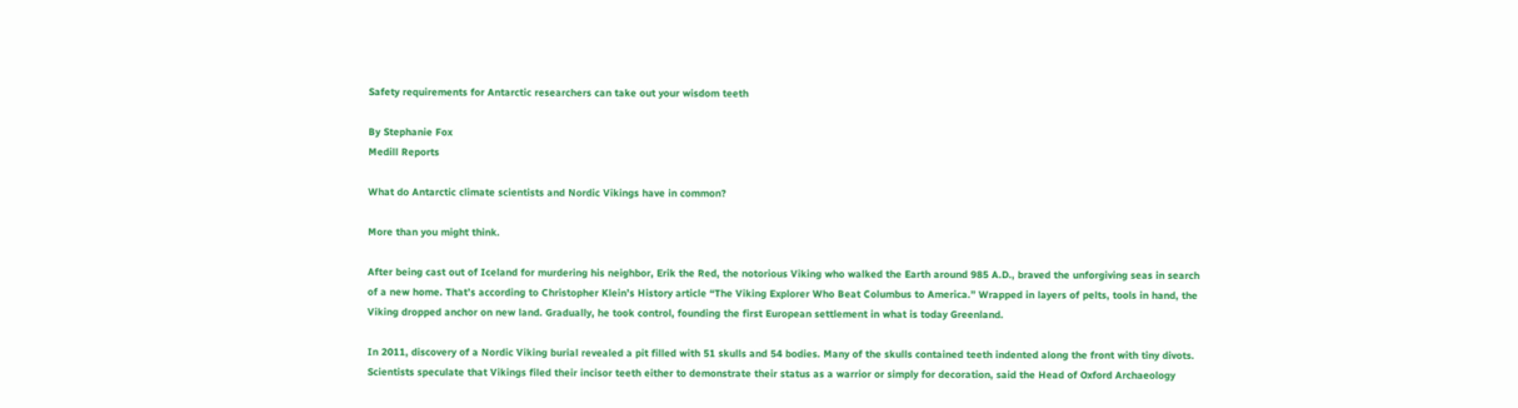Safety requirements for Antarctic researchers can take out your wisdom teeth

By Stephanie Fox
Medill Reports

What do Antarctic climate scientists and Nordic Vikings have in common?

More than you might think.

After being cast out of Iceland for murdering his neighbor, Erik the Red, the notorious Viking who walked the Earth around 985 A.D., braved the unforgiving seas in search of a new home. That’s according to Christopher Klein’s History article “The Viking Explorer Who Beat Columbus to America.” Wrapped in layers of pelts, tools in hand, the Viking dropped anchor on new land. Gradually, he took control, founding the first European settlement in what is today Greenland.

In 2011, discovery of a Nordic Viking burial revealed a pit filled with 51 skulls and 54 bodies. Many of the skulls contained teeth indented along the front with tiny divots. Scientists speculate that Vikings filed their incisor teeth either to demonstrate their status as a warrior or simply for decoration, said the Head of Oxford Archaeology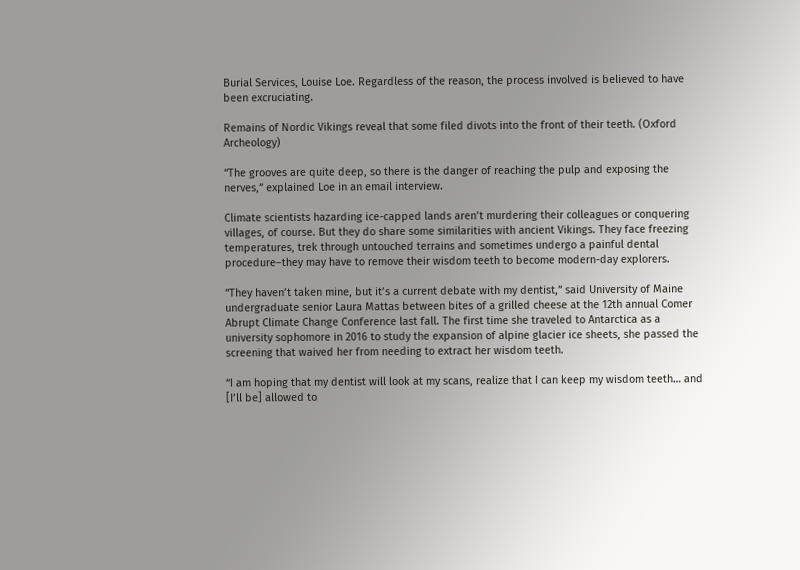Burial Services, Louise Loe. Regardless of the reason, the process involved is believed to have been excruciating.

Remains of Nordic Vikings reveal that some filed divots into the front of their teeth. (Oxford Archeology)

“The grooves are quite deep, so there is the danger of reaching the pulp and exposing the nerves,” explained Loe in an email interview.

Climate scientists hazarding ice-capped lands aren’t murdering their colleagues or conquering villages, of course. But they do share some similarities with ancient Vikings. They face freezing temperatures, trek through untouched terrains and sometimes undergo a painful dental procedure–they may have to remove their wisdom teeth to become modern-day explorers.

“They haven’t taken mine, but it’s a current debate with my dentist,” said University of Maine undergraduate senior Laura Mattas between bites of a grilled cheese at the 12th annual Comer Abrupt Climate Change Conference last fall. The first time she traveled to Antarctica as a university sophomore in 2016 to study the expansion of alpine glacier ice sheets, she passed the screening that waived her from needing to extract her wisdom teeth.

“I am hoping that my dentist will look at my scans, realize that I can keep my wisdom teeth… and [I’ll be] allowed to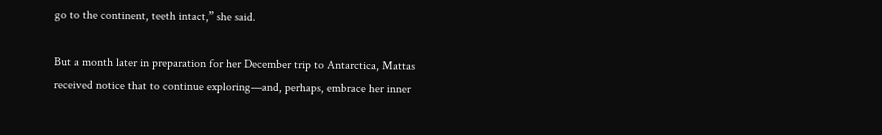go to the continent, teeth intact,” she said.

But a month later in preparation for her December trip to Antarctica, Mattas received notice that to continue exploring—and, perhaps, embrace her inner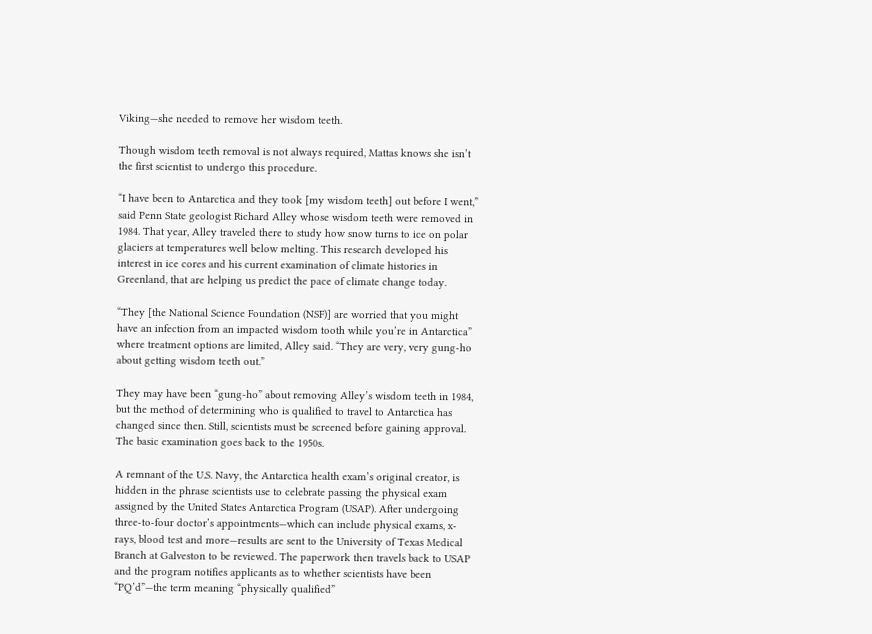Viking—she needed to remove her wisdom teeth.

Though wisdom teeth removal is not always required, Mattas knows she isn’t the first scientist to undergo this procedure.

“I have been to Antarctica and they took [my wisdom teeth] out before I went,” said Penn State geologist Richard Alley whose wisdom teeth were removed in 1984. That year, Alley traveled there to study how snow turns to ice on polar glaciers at temperatures well below melting. This research developed his interest in ice cores and his current examination of climate histories in Greenland, that are helping us predict the pace of climate change today.

“They [the National Science Foundation (NSF)] are worried that you might have an infection from an impacted wisdom tooth while you’re in Antarctica” where treatment options are limited, Alley said. “They are very, very gung-ho about getting wisdom teeth out.”

They may have been “gung-ho” about removing Alley’s wisdom teeth in 1984, but the method of determining who is qualified to travel to Antarctica has changed since then. Still, scientists must be screened before gaining approval. The basic examination goes back to the 1950s.

A remnant of the U.S. Navy, the Antarctica health exam’s original creator, is hidden in the phrase scientists use to celebrate passing the physical exam assigned by the United States Antarctica Program (USAP). After undergoing three-to-four doctor’s appointments—which can include physical exams, x-rays, blood test and more—results are sent to the University of Texas Medical Branch at Galveston to be reviewed. The paperwork then travels back to USAP and the program notifies applicants as to whether scientists have been “PQ’d”—the term meaning “physically qualified”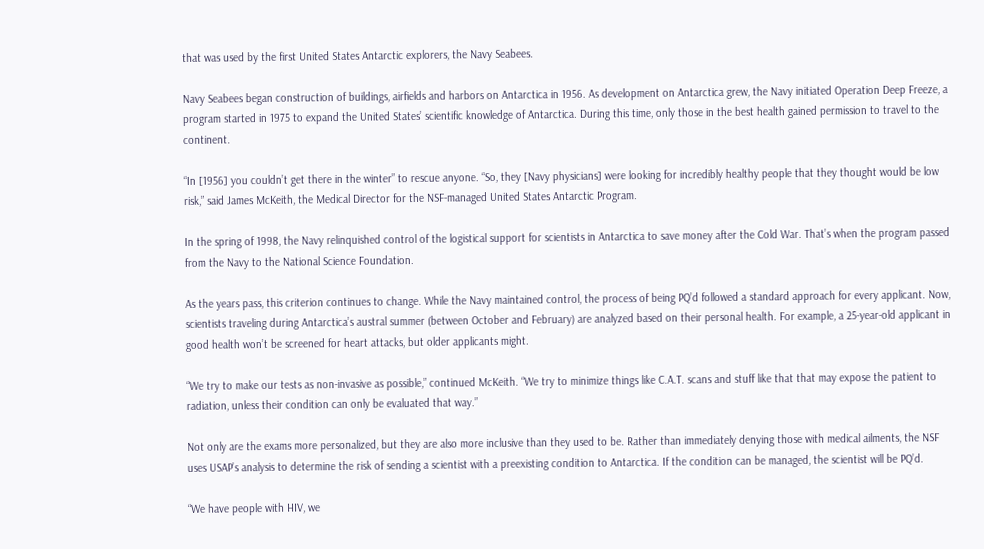that was used by the first United States Antarctic explorers, the Navy Seabees.

Navy Seabees began construction of buildings, airfields and harbors on Antarctica in 1956. As development on Antarctica grew, the Navy initiated Operation Deep Freeze, a program started in 1975 to expand the United States’ scientific knowledge of Antarctica. During this time, only those in the best health gained permission to travel to the continent.

“In [1956] you couldn’t get there in the winter” to rescue anyone. “So, they [Navy physicians] were looking for incredibly healthy people that they thought would be low risk,” said James McKeith, the Medical Director for the NSF-managed United States Antarctic Program.

In the spring of 1998, the Navy relinquished control of the logistical support for scientists in Antarctica to save money after the Cold War. That’s when the program passed from the Navy to the National Science Foundation.

As the years pass, this criterion continues to change. While the Navy maintained control, the process of being PQ’d followed a standard approach for every applicant. Now, scientists traveling during Antarctica’s austral summer (between October and February) are analyzed based on their personal health. For example, a 25-year-old applicant in good health won’t be screened for heart attacks, but older applicants might.

“We try to make our tests as non-invasive as possible,” continued McKeith. “We try to minimize things like C.A.T. scans and stuff like that that may expose the patient to radiation, unless their condition can only be evaluated that way.”

Not only are the exams more personalized, but they are also more inclusive than they used to be. Rather than immediately denying those with medical ailments, the NSF uses USAP’s analysis to determine the risk of sending a scientist with a preexisting condition to Antarctica. If the condition can be managed, the scientist will be PQ’d.

“We have people with HIV, we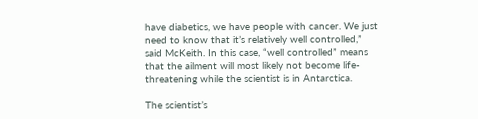have diabetics, we have people with cancer. We just need to know that it’s relatively well controlled,” said McKeith. In this case, “well controlled” means that the ailment will most likely not become life-threatening while the scientist is in Antarctica.

The scientist’s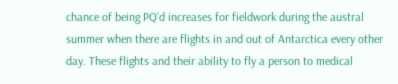chance of being PQ’d increases for fieldwork during the austral summer when there are flights in and out of Antarctica every other day. These flights and their ability to fly a person to medical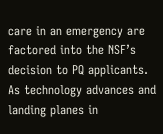care in an emergency are factored into the NSF’s decision to PQ applicants. As technology advances and landing planes in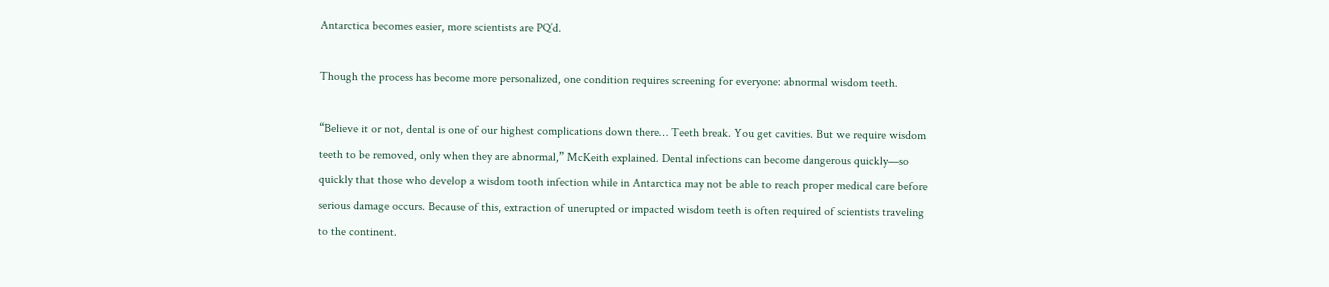Antarctica becomes easier, more scientists are PQ’d.

Though the process has become more personalized, one condition requires screening for everyone: abnormal wisdom teeth.

“Believe it or not, dental is one of our highest complications down there… Teeth break. You get cavities. But we require wisdom teeth to be removed, only when they are abnormal,” McKeith explained. Dental infections can become dangerous quickly—so quickly that those who develop a wisdom tooth infection while in Antarctica may not be able to reach proper medical care before serious damage occurs. Because of this, extraction of unerupted or impacted wisdom teeth is often required of scientists traveling to the continent.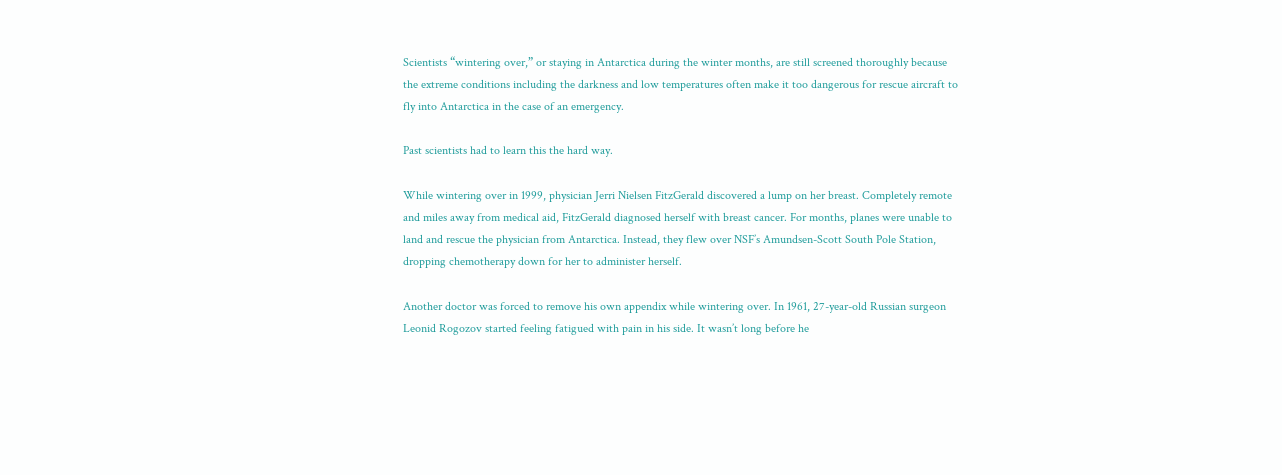Scientists “wintering over,” or staying in Antarctica during the winter months, are still screened thoroughly because the extreme conditions including the darkness and low temperatures often make it too dangerous for rescue aircraft to fly into Antarctica in the case of an emergency.

Past scientists had to learn this the hard way.

While wintering over in 1999, physician Jerri Nielsen FitzGerald discovered a lump on her breast. Completely remote and miles away from medical aid, FitzGerald diagnosed herself with breast cancer. For months, planes were unable to land and rescue the physician from Antarctica. Instead, they flew over NSF’s Amundsen-Scott South Pole Station, dropping chemotherapy down for her to administer herself.

Another doctor was forced to remove his own appendix while wintering over. In 1961, 27-year-old Russian surgeon Leonid Rogozov started feeling fatigued with pain in his side. It wasn’t long before he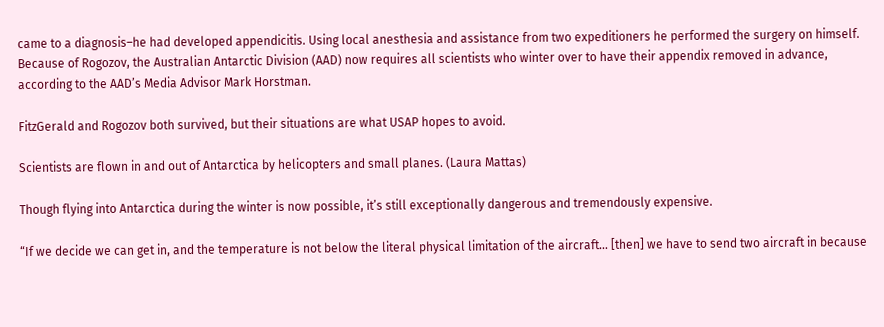came to a diagnosis–he had developed appendicitis. Using local anesthesia and assistance from two expeditioners he performed the surgery on himself. Because of Rogozov, the Australian Antarctic Division (AAD) now requires all scientists who winter over to have their appendix removed in advance, according to the AAD’s Media Advisor Mark Horstman.

FitzGerald and Rogozov both survived, but their situations are what USAP hopes to avoid.

Scientists are flown in and out of Antarctica by helicopters and small planes. (Laura Mattas)

Though flying into Antarctica during the winter is now possible, it’s still exceptionally dangerous and tremendously expensive.

“If we decide we can get in, and the temperature is not below the literal physical limitation of the aircraft… [then] we have to send two aircraft in because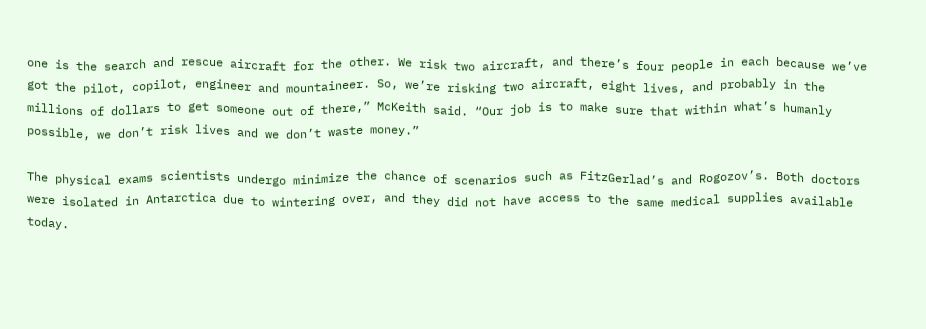one is the search and rescue aircraft for the other. We risk two aircraft, and there’s four people in each because we’ve got the pilot, copilot, engineer and mountaineer. So, we’re risking two aircraft, eight lives, and probably in the millions of dollars to get someone out of there,” McKeith said. “Our job is to make sure that within what’s humanly possible, we don’t risk lives and we don’t waste money.”

The physical exams scientists undergo minimize the chance of scenarios such as FitzGerlad’s and Rogozov’s. Both doctors were isolated in Antarctica due to wintering over, and they did not have access to the same medical supplies available today.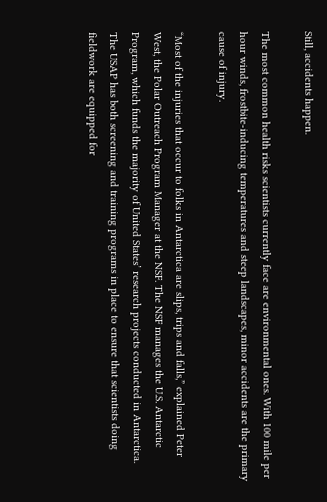Still, accidents happen.

The most common health risks scientists currently face are environmental ones. With 100 mile per hour winds, frostbite-inducing temperatures and steep landscapes, minor accidents are the primary cause of injury.

“Most of the injuries that occur to folks in Antarctica are slips, trips and falls,” explained Peter West, the Polar Outreach Program Manager at the NSF. The NSF manages the U.S. Antarctic Program, which funds the majority of United States’ research projects conducted in Antarctica. The USAP has both screening and training programs in place to ensure that scientists doing fieldwork are equipped for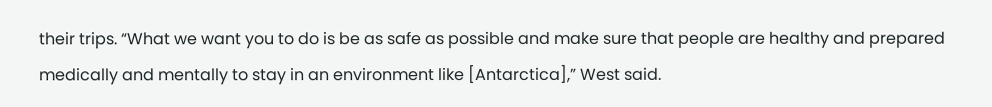their trips. “What we want you to do is be as safe as possible and make sure that people are healthy and prepared medically and mentally to stay in an environment like [Antarctica],” West said.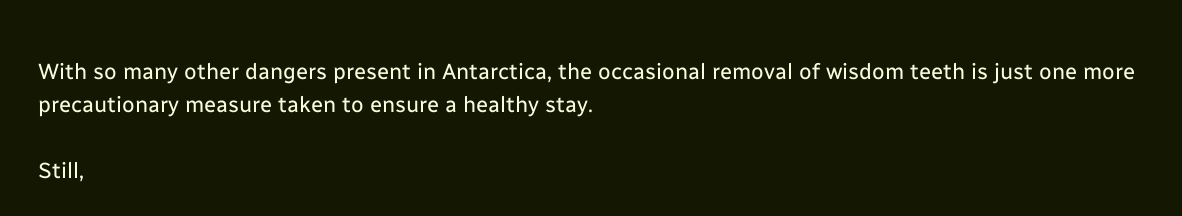With so many other dangers present in Antarctica, the occasional removal of wisdom teeth is just one more precautionary measure taken to ensure a healthy stay.

Still,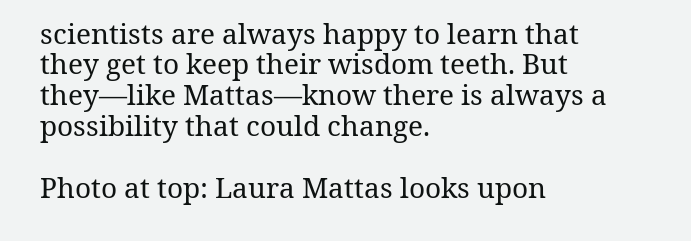scientists are always happy to learn that they get to keep their wisdom teeth. But they—like Mattas—know there is always a possibility that could change.

Photo at top: Laura Mattas looks upon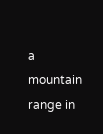a mountain range in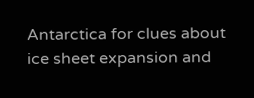Antarctica for clues about ice sheet expansion and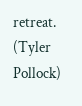retreat. (Tyler Pollock)